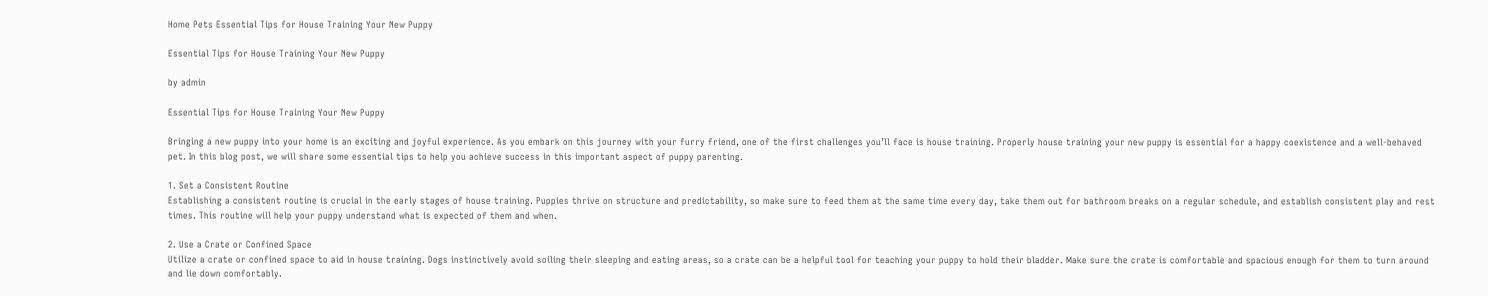Home Pets Essential Tips for House Training Your New Puppy

Essential Tips for House Training Your New Puppy

by admin

Essential Tips for House Training Your New Puppy

Bringing a new puppy into your home is an exciting and joyful experience. As you embark on this journey with your furry friend, one of the first challenges you’ll face is house training. Properly house training your new puppy is essential for a happy coexistence and a well-behaved pet. In this blog post, we will share some essential tips to help you achieve success in this important aspect of puppy parenting.

1. Set a Consistent Routine
Establishing a consistent routine is crucial in the early stages of house training. Puppies thrive on structure and predictability, so make sure to feed them at the same time every day, take them out for bathroom breaks on a regular schedule, and establish consistent play and rest times. This routine will help your puppy understand what is expected of them and when.

2. Use a Crate or Confined Space
Utilize a crate or confined space to aid in house training. Dogs instinctively avoid soiling their sleeping and eating areas, so a crate can be a helpful tool for teaching your puppy to hold their bladder. Make sure the crate is comfortable and spacious enough for them to turn around and lie down comfortably.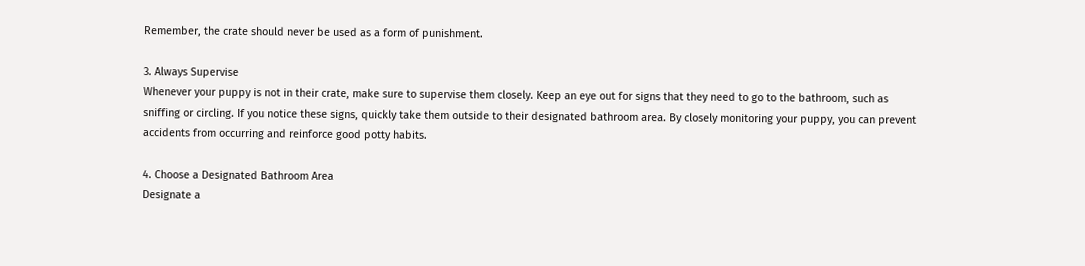Remember, the crate should never be used as a form of punishment.

3. Always Supervise
Whenever your puppy is not in their crate, make sure to supervise them closely. Keep an eye out for signs that they need to go to the bathroom, such as sniffing or circling. If you notice these signs, quickly take them outside to their designated bathroom area. By closely monitoring your puppy, you can prevent accidents from occurring and reinforce good potty habits.

4. Choose a Designated Bathroom Area
Designate a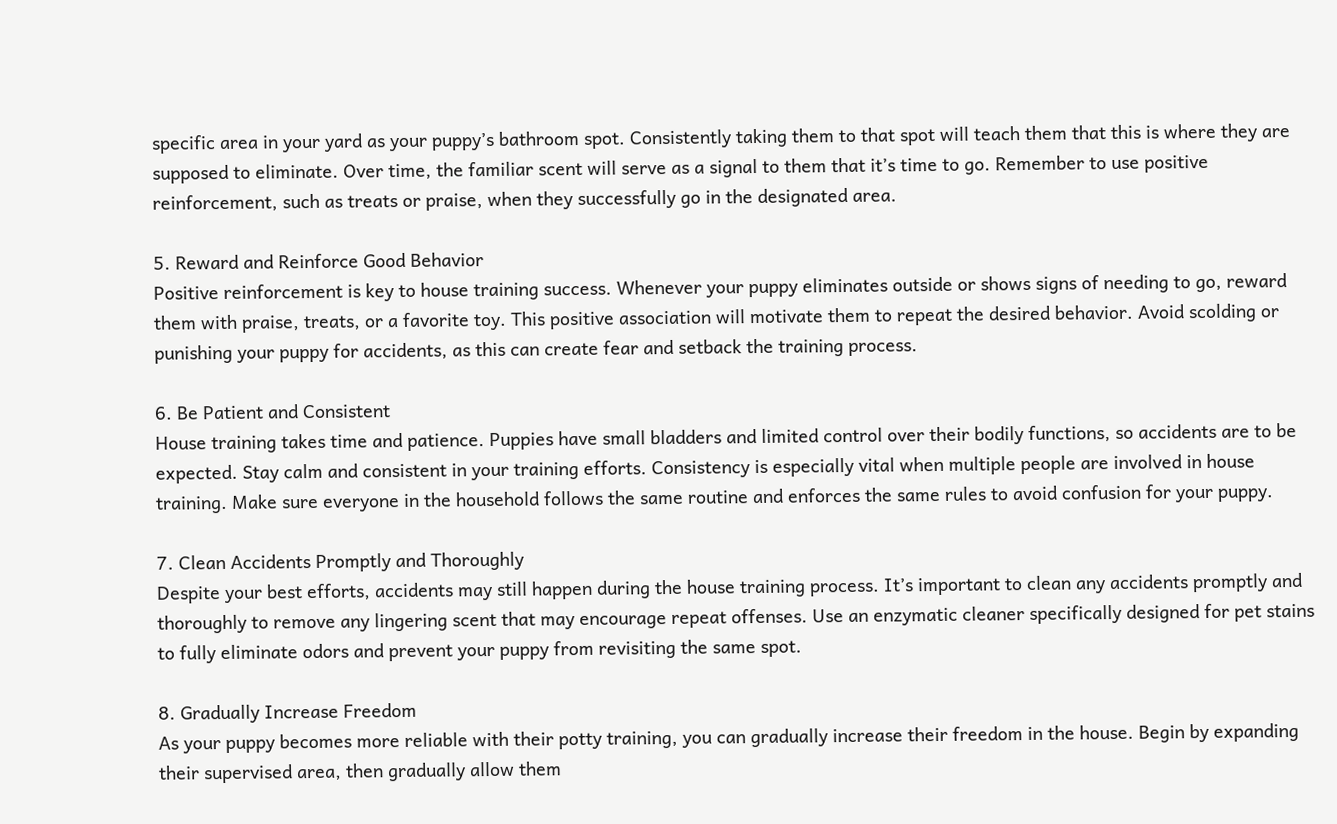specific area in your yard as your puppy’s bathroom spot. Consistently taking them to that spot will teach them that this is where they are supposed to eliminate. Over time, the familiar scent will serve as a signal to them that it’s time to go. Remember to use positive reinforcement, such as treats or praise, when they successfully go in the designated area.

5. Reward and Reinforce Good Behavior
Positive reinforcement is key to house training success. Whenever your puppy eliminates outside or shows signs of needing to go, reward them with praise, treats, or a favorite toy. This positive association will motivate them to repeat the desired behavior. Avoid scolding or punishing your puppy for accidents, as this can create fear and setback the training process.

6. Be Patient and Consistent
House training takes time and patience. Puppies have small bladders and limited control over their bodily functions, so accidents are to be expected. Stay calm and consistent in your training efforts. Consistency is especially vital when multiple people are involved in house training. Make sure everyone in the household follows the same routine and enforces the same rules to avoid confusion for your puppy.

7. Clean Accidents Promptly and Thoroughly
Despite your best efforts, accidents may still happen during the house training process. It’s important to clean any accidents promptly and thoroughly to remove any lingering scent that may encourage repeat offenses. Use an enzymatic cleaner specifically designed for pet stains to fully eliminate odors and prevent your puppy from revisiting the same spot.

8. Gradually Increase Freedom
As your puppy becomes more reliable with their potty training, you can gradually increase their freedom in the house. Begin by expanding their supervised area, then gradually allow them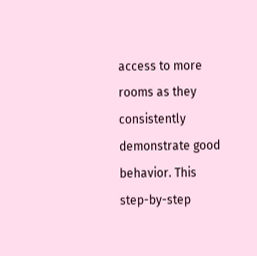access to more rooms as they consistently demonstrate good behavior. This step-by-step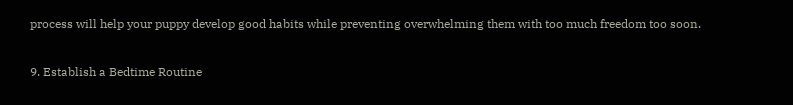process will help your puppy develop good habits while preventing overwhelming them with too much freedom too soon.

9. Establish a Bedtime Routine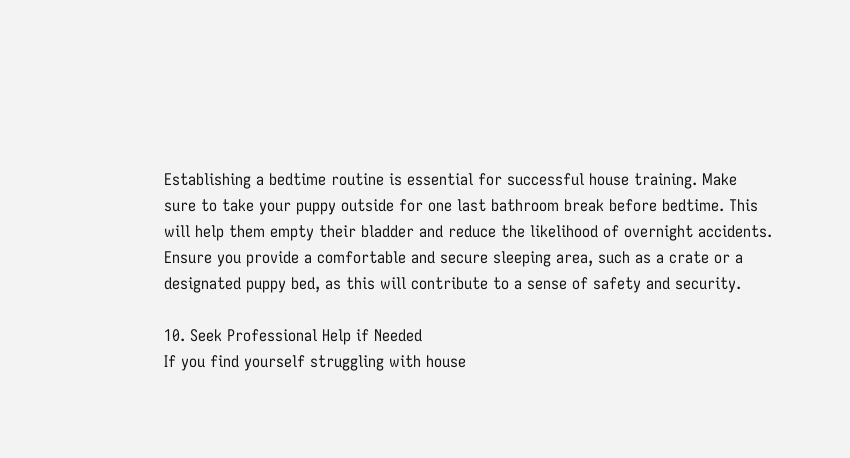Establishing a bedtime routine is essential for successful house training. Make sure to take your puppy outside for one last bathroom break before bedtime. This will help them empty their bladder and reduce the likelihood of overnight accidents. Ensure you provide a comfortable and secure sleeping area, such as a crate or a designated puppy bed, as this will contribute to a sense of safety and security.

10. Seek Professional Help if Needed
If you find yourself struggling with house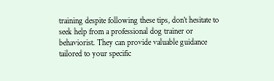training despite following these tips, don’t hesitate to seek help from a professional dog trainer or behaviorist. They can provide valuable guidance tailored to your specific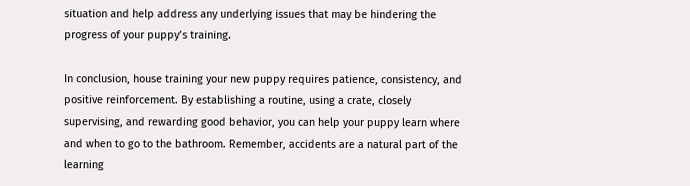situation and help address any underlying issues that may be hindering the progress of your puppy’s training.

In conclusion, house training your new puppy requires patience, consistency, and positive reinforcement. By establishing a routine, using a crate, closely supervising, and rewarding good behavior, you can help your puppy learn where and when to go to the bathroom. Remember, accidents are a natural part of the learning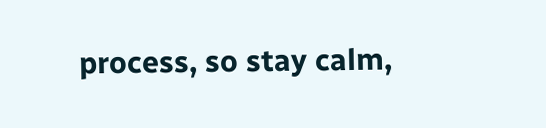process, so stay calm,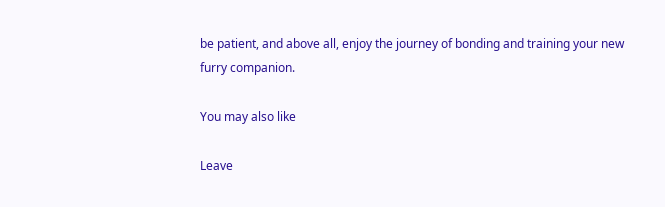be patient, and above all, enjoy the journey of bonding and training your new furry companion.

You may also like

Leave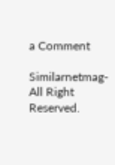a Comment

Similarnetmag- All Right Reserved.